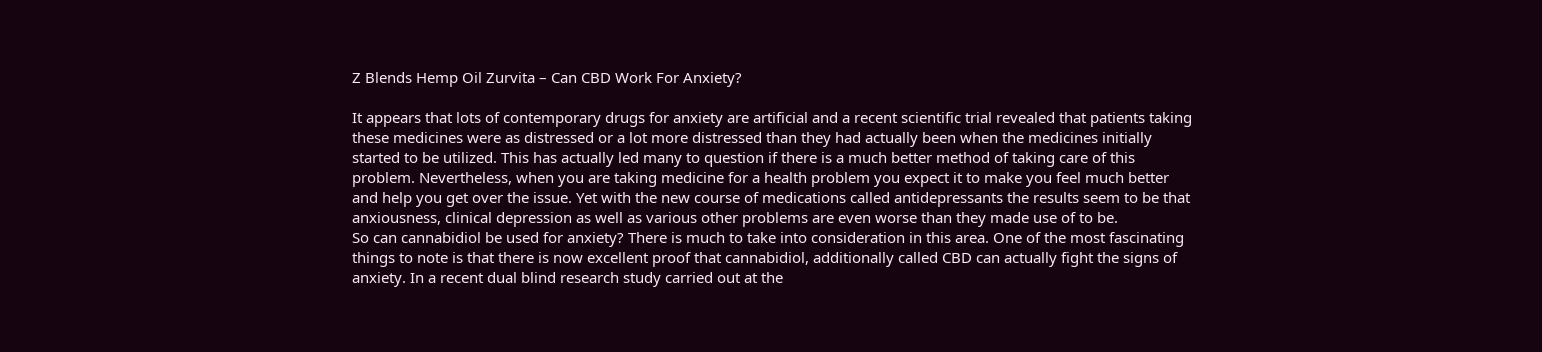Z Blends Hemp Oil Zurvita – Can CBD Work For Anxiety?

It appears that lots of contemporary drugs for anxiety are artificial and a recent scientific trial revealed that patients taking these medicines were as distressed or a lot more distressed than they had actually been when the medicines initially started to be utilized. This has actually led many to question if there is a much better method of taking care of this problem. Nevertheless, when you are taking medicine for a health problem you expect it to make you feel much better and help you get over the issue. Yet with the new course of medications called antidepressants the results seem to be that anxiousness, clinical depression as well as various other problems are even worse than they made use of to be.
So can cannabidiol be used for anxiety? There is much to take into consideration in this area. One of the most fascinating things to note is that there is now excellent proof that cannabidiol, additionally called CBD can actually fight the signs of anxiety. In a recent dual blind research study carried out at the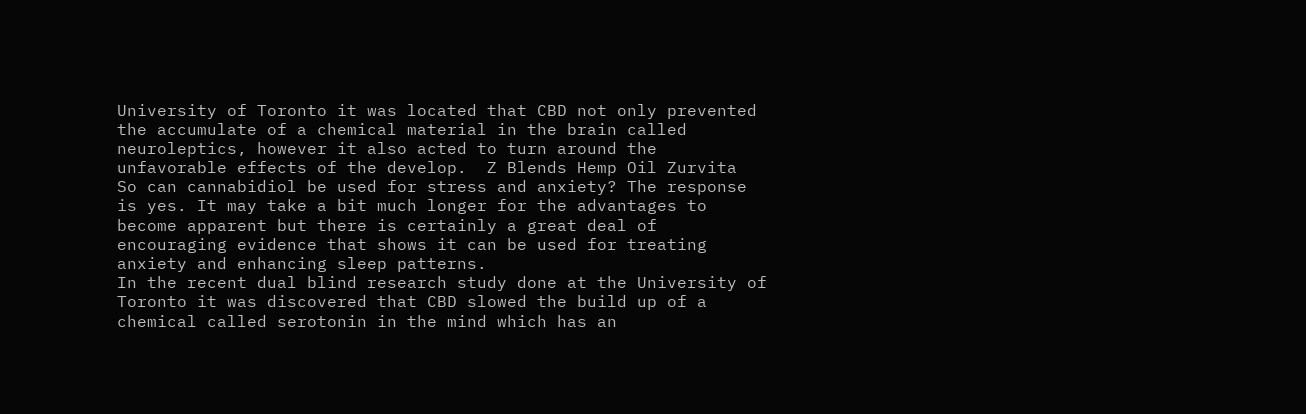University of Toronto it was located that CBD not only prevented the accumulate of a chemical material in the brain called neuroleptics, however it also acted to turn around the unfavorable effects of the develop.  Z Blends Hemp Oil Zurvita
So can cannabidiol be used for stress and anxiety? The response is yes. It may take a bit much longer for the advantages to become apparent but there is certainly a great deal of encouraging evidence that shows it can be used for treating anxiety and enhancing sleep patterns.
In the recent dual blind research study done at the University of Toronto it was discovered that CBD slowed the build up of a chemical called serotonin in the mind which has an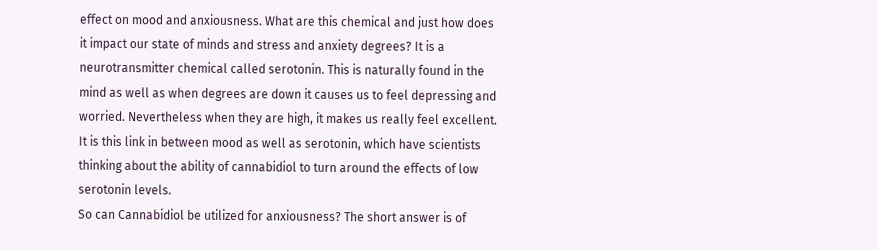effect on mood and anxiousness. What are this chemical and just how does it impact our state of minds and stress and anxiety degrees? It is a neurotransmitter chemical called serotonin. This is naturally found in the mind as well as when degrees are down it causes us to feel depressing and worried. Nevertheless when they are high, it makes us really feel excellent. It is this link in between mood as well as serotonin, which have scientists thinking about the ability of cannabidiol to turn around the effects of low serotonin levels.
So can Cannabidiol be utilized for anxiousness? The short answer is of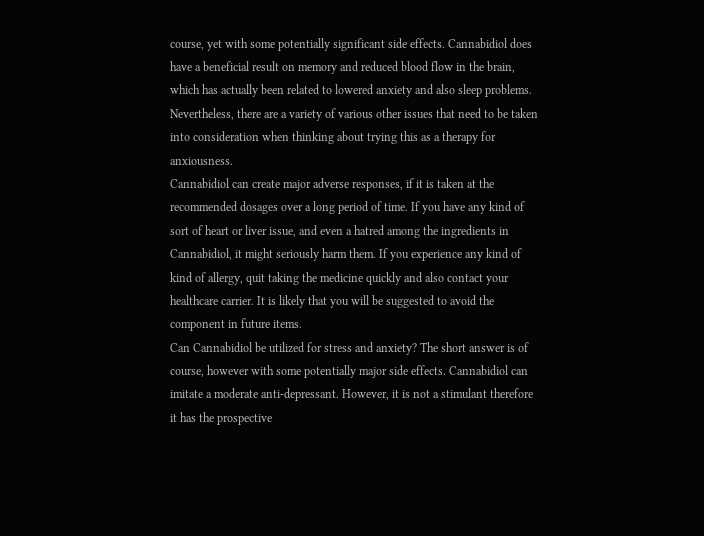course, yet with some potentially significant side effects. Cannabidiol does have a beneficial result on memory and reduced blood flow in the brain, which has actually been related to lowered anxiety and also sleep problems. Nevertheless, there are a variety of various other issues that need to be taken into consideration when thinking about trying this as a therapy for anxiousness.
Cannabidiol can create major adverse responses, if it is taken at the recommended dosages over a long period of time. If you have any kind of sort of heart or liver issue, and even a hatred among the ingredients in Cannabidiol, it might seriously harm them. If you experience any kind of kind of allergy, quit taking the medicine quickly and also contact your healthcare carrier. It is likely that you will be suggested to avoid the component in future items.
Can Cannabidiol be utilized for stress and anxiety? The short answer is of course, however with some potentially major side effects. Cannabidiol can imitate a moderate anti-depressant. However, it is not a stimulant therefore it has the prospective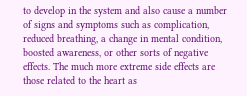to develop in the system and also cause a number of signs and symptoms such as complication, reduced breathing, a change in mental condition, boosted awareness, or other sorts of negative effects. The much more extreme side effects are those related to the heart as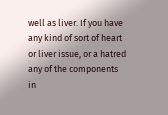well as liver. If you have any kind of sort of heart or liver issue, or a hatred any of the components in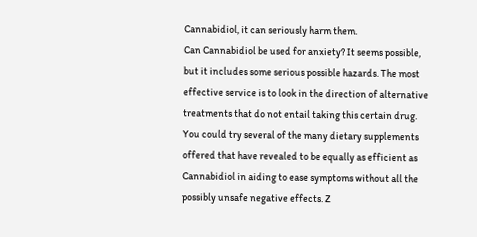Cannabidiol, it can seriously harm them.
Can Cannabidiol be used for anxiety? It seems possible, but it includes some serious possible hazards. The most effective service is to look in the direction of alternative treatments that do not entail taking this certain drug. You could try several of the many dietary supplements offered that have revealed to be equally as efficient as Cannabidiol in aiding to ease symptoms without all the possibly unsafe negative effects. Z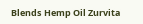Blends Hemp Oil Zurvita